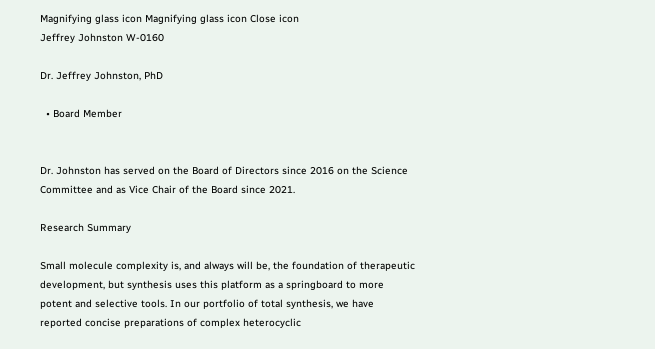Magnifying glass icon Magnifying glass icon Close icon
Jeffrey Johnston W-0160

Dr. Jeffrey Johnston, PhD

  • Board Member


Dr. Johnston has served on the Board of Directors since 2016 on the Science Committee and as Vice Chair of the Board since 2021.

Research Summary

Small molecule complexity is, and always will be, the foundation of therapeutic development, but synthesis uses this platform as a springboard to more potent and selective tools. In our portfolio of total synthesis, we have reported concise preparations of complex heterocyclic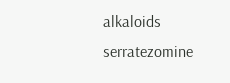alkaloids serratezomine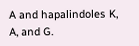A and hapalindoles K, A, and G.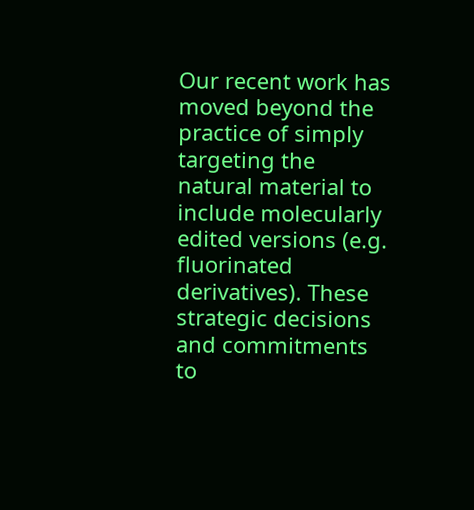Our recent work has moved beyond the practice of simply targeting the natural material to include molecularly edited versions (e.g. fluorinated derivatives). These strategic decisions and commitments to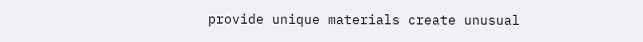provide unique materials create unusual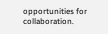opportunities for collaboration.